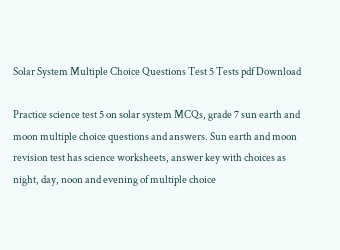Solar System Multiple Choice Questions Test 5 Tests pdf Download

Practice science test 5 on solar system MCQs, grade 7 sun earth and moon multiple choice questions and answers. Sun earth and moon revision test has science worksheets, answer key with choices as night, day, noon and evening of multiple choice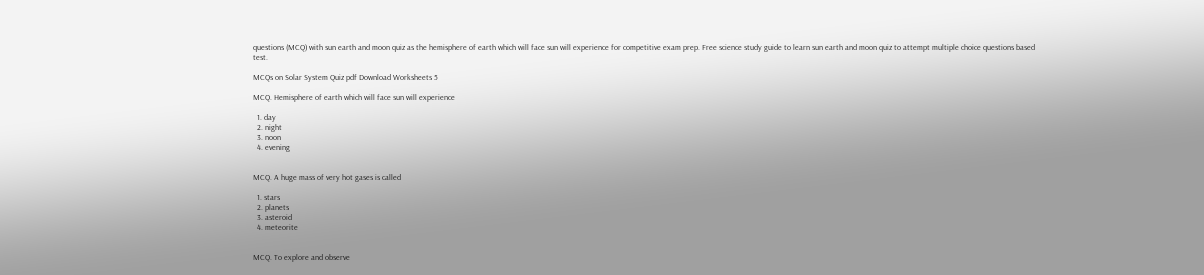questions (MCQ) with sun earth and moon quiz as the hemisphere of earth which will face sun will experience for competitive exam prep. Free science study guide to learn sun earth and moon quiz to attempt multiple choice questions based test.

MCQs on Solar System Quiz pdf Download Worksheets 5

MCQ. Hemisphere of earth which will face sun will experience

  1. day
  2. night
  3. noon
  4. evening


MCQ. A huge mass of very hot gases is called

  1. stars
  2. planets
  3. asteroid
  4. meteorite


MCQ. To explore and observe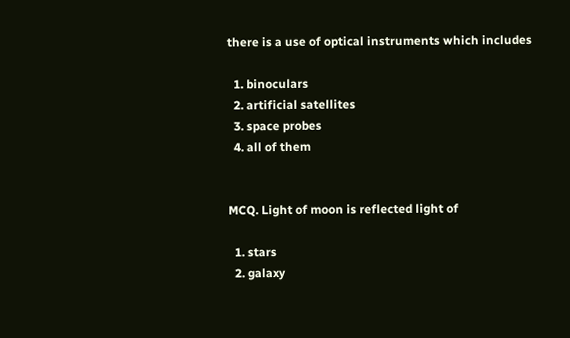there is a use of optical instruments which includes

  1. binoculars
  2. artificial satellites
  3. space probes
  4. all of them


MCQ. Light of moon is reflected light of

  1. stars
  2. galaxy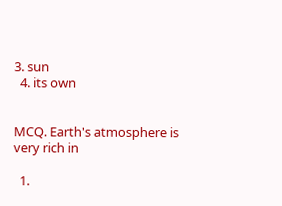3. sun
  4. its own


MCQ. Earth's atmosphere is very rich in

  1.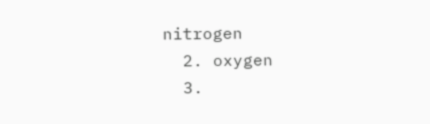nitrogen
  2. oxygen
  3.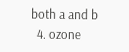both a and b
  4. ozone